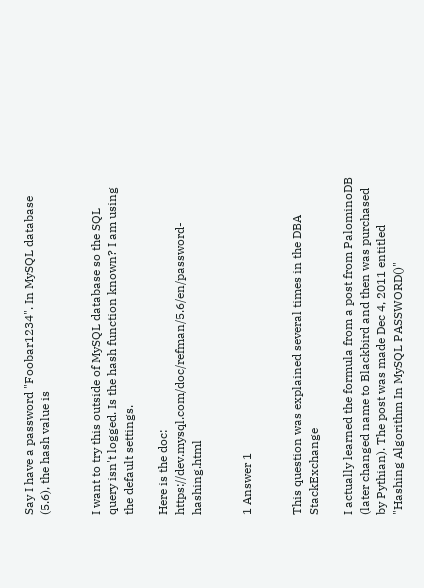Say I have a password "Foobar1234". In MySQL database (5.6), the hash value is


I want to try this outside of MySQL database so the SQL query isn't logged. Is the hash function known? I am using the default settings.

Here is the doc: https://dev.mysql.com/doc/refman/5.6/en/password-hashing.html


1 Answer 1


This question was explained several times in the DBA StackExchange

I actually learned the formula from a post from PalominoDB (later changed name to Blackbird and then was purchased by Pythian). The post was made Dec 4, 2011 entitled "Hashing Algorithm In MySQL PASSWORD()"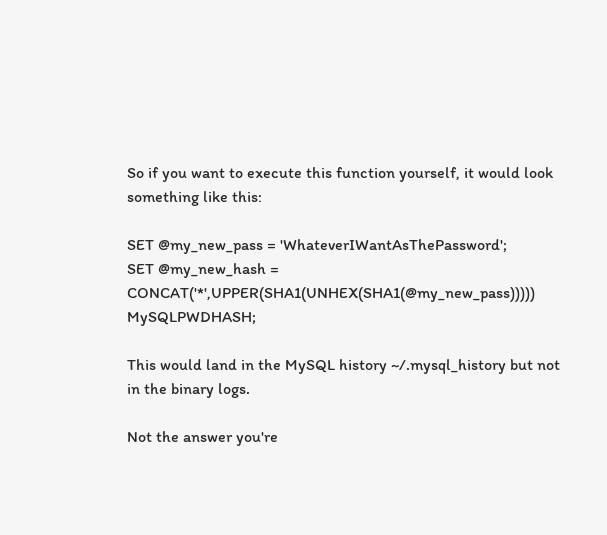So if you want to execute this function yourself, it would look something like this:

SET @my_new_pass = 'WhateverIWantAsThePassword';
SET @my_new_hash = CONCAT('*',UPPER(SHA1(UNHEX(SHA1(@my_new_pass))))) MySQLPWDHASH;

This would land in the MySQL history ~/.mysql_history but not in the binary logs.

Not the answer you're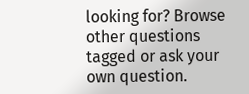looking for? Browse other questions tagged or ask your own question.